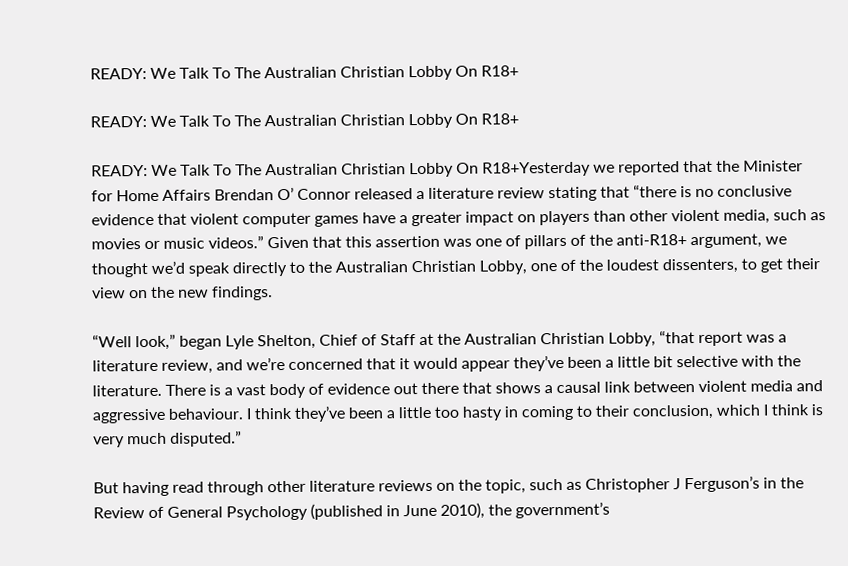READY: We Talk To The Australian Christian Lobby On R18+

READY: We Talk To The Australian Christian Lobby On R18+

READY: We Talk To The Australian Christian Lobby On R18+Yesterday we reported that the Minister for Home Affairs Brendan O’ Connor released a literature review stating that “there is no conclusive evidence that violent computer games have a greater impact on players than other violent media, such as movies or music videos.” Given that this assertion was one of pillars of the anti-R18+ argument, we thought we’d speak directly to the Australian Christian Lobby, one of the loudest dissenters, to get their view on the new findings.

“Well look,” began Lyle Shelton, Chief of Staff at the Australian Christian Lobby, “that report was a literature review, and we’re concerned that it would appear they’ve been a little bit selective with the literature. There is a vast body of evidence out there that shows a causal link between violent media and aggressive behaviour. I think they’ve been a little too hasty in coming to their conclusion, which I think is very much disputed.”

But having read through other literature reviews on the topic, such as Christopher J Ferguson’s in the Review of General Psychology (published in June 2010), the government’s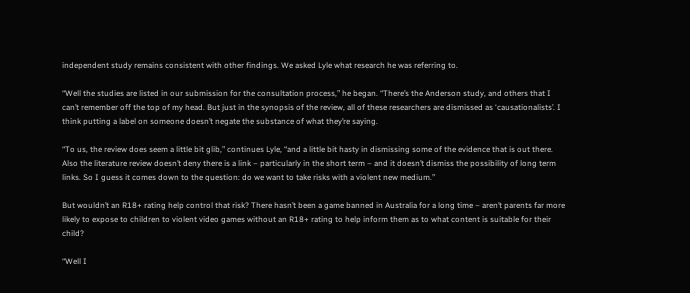independent study remains consistent with other findings. We asked Lyle what research he was referring to.

“Well the studies are listed in our submission for the consultation process,” he began. “There’s the Anderson study, and others that I can’t remember off the top of my head. But just in the synopsis of the review, all of these researchers are dismissed as ‘causationalists’. I think putting a label on someone doesn’t negate the substance of what they’re saying.

“To us, the review does seem a little bit glib,” continues Lyle, “and a little bit hasty in dismissing some of the evidence that is out there. Also the literature review doesn’t deny there is a link – particularly in the short term – and it doesn’t dismiss the possibility of long term links. So I guess it comes down to the question: do we want to take risks with a violent new medium.”

But wouldn’t an R18+ rating help control that risk? There hasn’t been a game banned in Australia for a long time – aren’t parents far more likely to expose to children to violent video games without an R18+ rating to help inform them as to what content is suitable for their child?

“Well I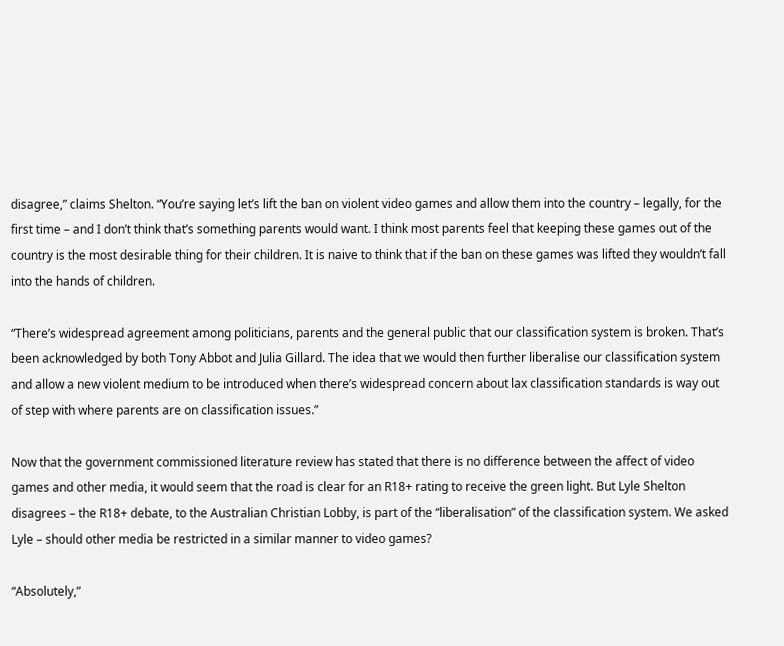disagree,” claims Shelton. “You’re saying let’s lift the ban on violent video games and allow them into the country – legally, for the first time – and I don’t think that’s something parents would want. I think most parents feel that keeping these games out of the country is the most desirable thing for their children. It is naive to think that if the ban on these games was lifted they wouldn’t fall into the hands of children.

“There’s widespread agreement among politicians, parents and the general public that our classification system is broken. That’s been acknowledged by both Tony Abbot and Julia Gillard. The idea that we would then further liberalise our classification system and allow a new violent medium to be introduced when there’s widespread concern about lax classification standards is way out of step with where parents are on classification issues.”

Now that the government commissioned literature review has stated that there is no difference between the affect of video games and other media, it would seem that the road is clear for an R18+ rating to receive the green light. But Lyle Shelton disagrees – the R18+ debate, to the Australian Christian Lobby, is part of the “liberalisation” of the classification system. We asked Lyle – should other media be restricted in a similar manner to video games?

“Absolutely,”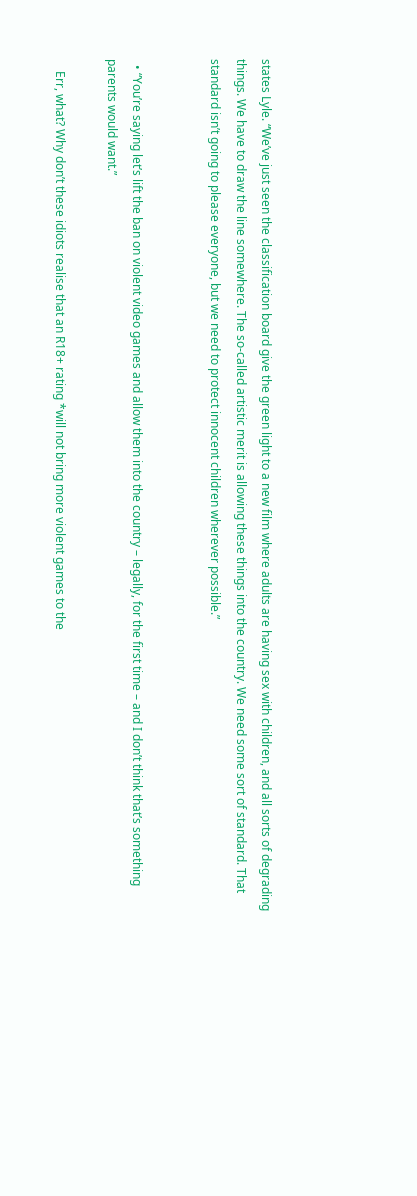states Lyle. “We’ve just seen the classification board give the green light to a new film where adults are having sex with children, and all sorts of degrading things. We have to draw the line somewhere. The so-called artistic merit is allowing these things into the country. We need some sort of standard. That standard isn’t going to please everyone, but we need to protect innocent children wherever possible.”


  • “You’re saying let’s lift the ban on violent video games and allow them into the country – legally, for the first time – and I don’t think that’s something parents would want.”

    Err, what? Why don’t these idiots realise that an R18+ rating *will not bring more violent games to the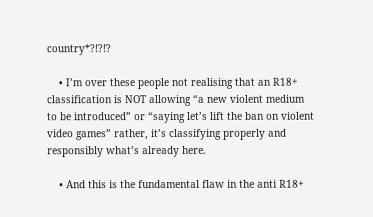country*?!?!?

    • I’m over these people not realising that an R18+ classification is NOT allowing “a new violent medium to be introduced” or “saying let’s lift the ban on violent video games” rather, it’s classifying properly and responsibly what’s already here.

    • And this is the fundamental flaw in the anti R18+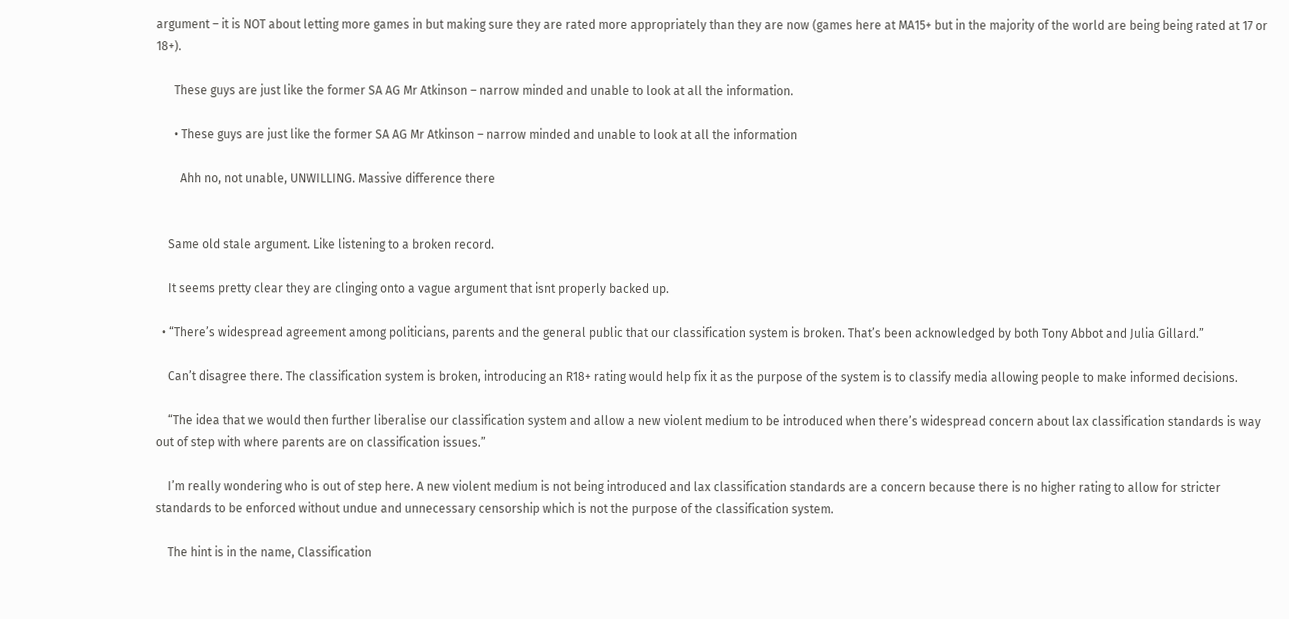argument – it is NOT about letting more games in but making sure they are rated more appropriately than they are now (games here at MA15+ but in the majority of the world are being being rated at 17 or 18+).

      These guys are just like the former SA AG Mr Atkinson – narrow minded and unable to look at all the information.

      • These guys are just like the former SA AG Mr Atkinson – narrow minded and unable to look at all the information

        Ahh no, not unable, UNWILLING. Massive difference there


    Same old stale argument. Like listening to a broken record.

    It seems pretty clear they are clinging onto a vague argument that isnt properly backed up.

  • “There’s widespread agreement among politicians, parents and the general public that our classification system is broken. That’s been acknowledged by both Tony Abbot and Julia Gillard.”

    Can’t disagree there. The classification system is broken, introducing an R18+ rating would help fix it as the purpose of the system is to classify media allowing people to make informed decisions.

    “The idea that we would then further liberalise our classification system and allow a new violent medium to be introduced when there’s widespread concern about lax classification standards is way out of step with where parents are on classification issues.”

    I’m really wondering who is out of step here. A new violent medium is not being introduced and lax classification standards are a concern because there is no higher rating to allow for stricter standards to be enforced without undue and unnecessary censorship which is not the purpose of the classification system.

    The hint is in the name, Classification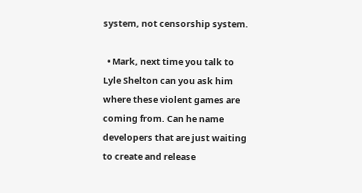system, not censorship system.

  • Mark, next time you talk to Lyle Shelton can you ask him where these violent games are coming from. Can he name developers that are just waiting to create and release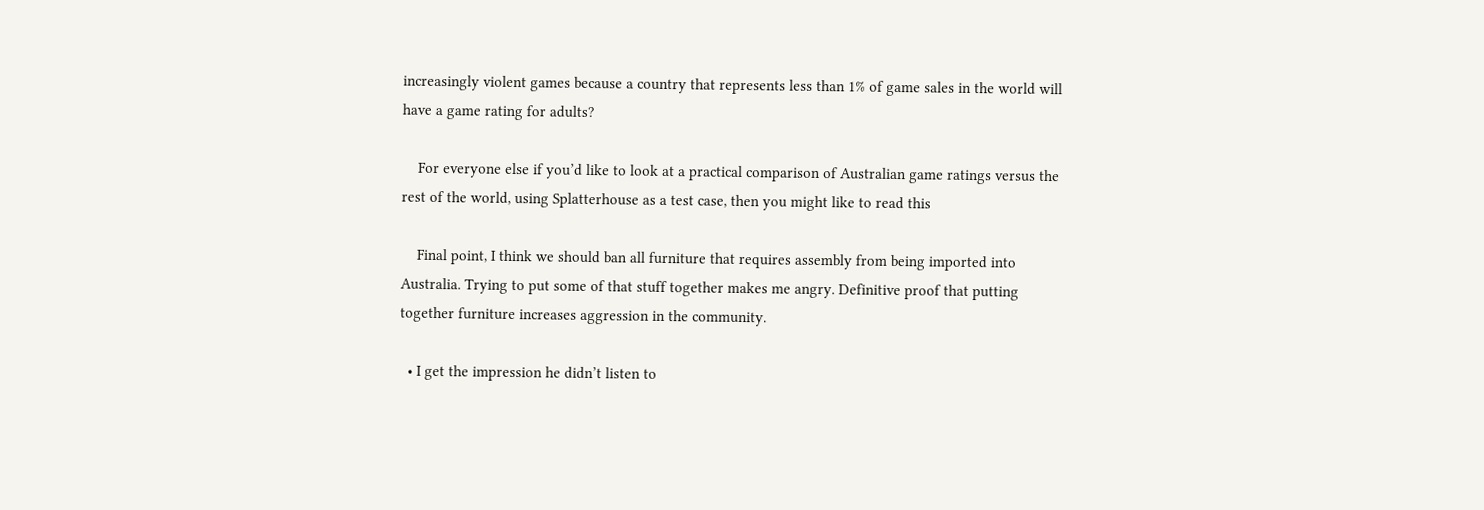increasingly violent games because a country that represents less than 1% of game sales in the world will have a game rating for adults?

    For everyone else if you’d like to look at a practical comparison of Australian game ratings versus the rest of the world, using Splatterhouse as a test case, then you might like to read this

    Final point, I think we should ban all furniture that requires assembly from being imported into Australia. Trying to put some of that stuff together makes me angry. Definitive proof that putting together furniture increases aggression in the community.

  • I get the impression he didn’t listen to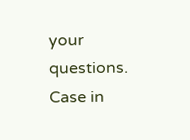your questions. Case in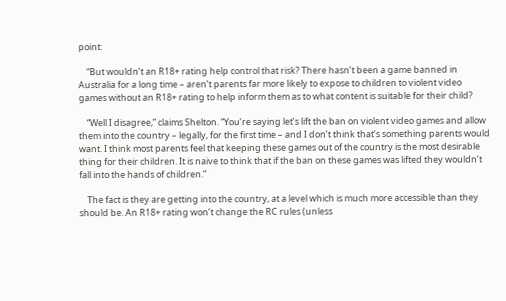point:

    “But wouldn’t an R18+ rating help control that risk? There hasn’t been a game banned in Australia for a long time – aren’t parents far more likely to expose to children to violent video games without an R18+ rating to help inform them as to what content is suitable for their child?

    “Well I disagree,” claims Shelton. “You’re saying let’s lift the ban on violent video games and allow them into the country – legally, for the first time – and I don’t think that’s something parents would want. I think most parents feel that keeping these games out of the country is the most desirable thing for their children. It is naive to think that if the ban on these games was lifted they wouldn’t fall into the hands of children.”

    The fact is they are getting into the country, at a level which is much more accessible than they should be. An R18+ rating won’t change the RC rules (unless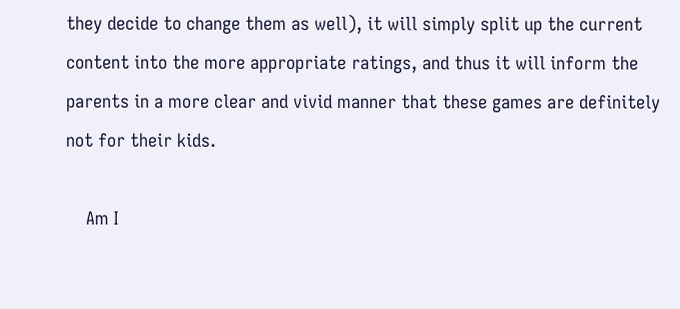they decide to change them as well), it will simply split up the current content into the more appropriate ratings, and thus it will inform the parents in a more clear and vivid manner that these games are definitely not for their kids.

    Am I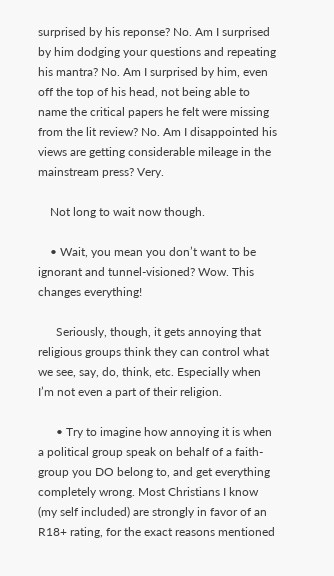surprised by his reponse? No. Am I surprised by him dodging your questions and repeating his mantra? No. Am I surprised by him, even off the top of his head, not being able to name the critical papers he felt were missing from the lit review? No. Am I disappointed his views are getting considerable mileage in the mainstream press? Very.

    Not long to wait now though.

    • Wait, you mean you don’t want to be ignorant and tunnel-visioned? Wow. This changes everything!

      Seriously, though, it gets annoying that religious groups think they can control what we see, say, do, think, etc. Especially when I’m not even a part of their religion.

      • Try to imagine how annoying it is when a political group speak on behalf of a faith-group you DO belong to, and get everything completely wrong. Most Christians I know (my self included) are strongly in favor of an R18+ rating, for the exact reasons mentioned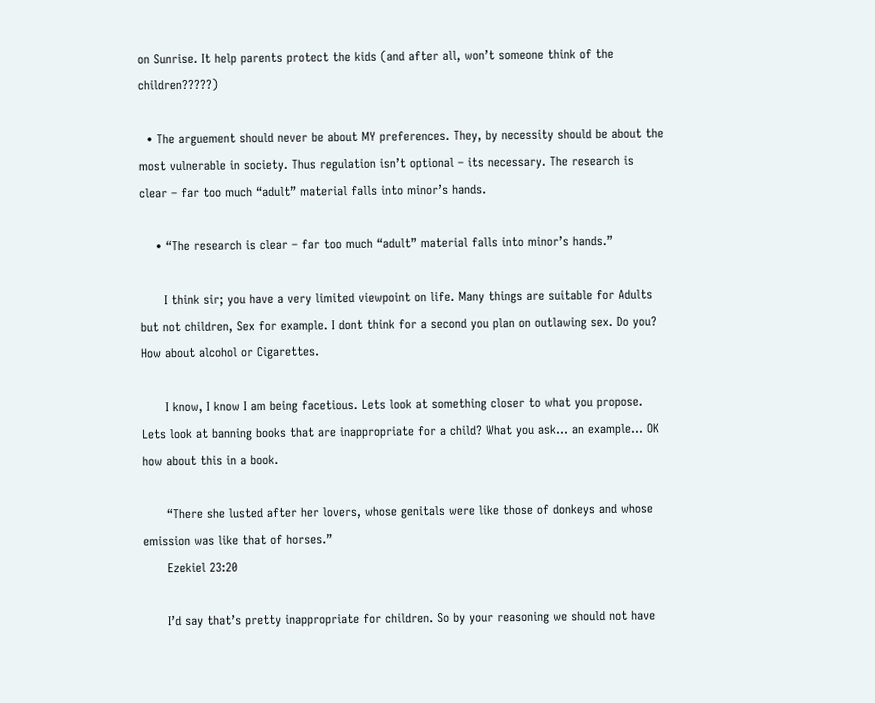on Sunrise. It help parents protect the kids (and after all, won’t someone think of the children?????)

  • The arguement should never be about MY preferences. They, by necessity should be about the most vulnerable in society. Thus regulation isn’t optional – its necessary. The research is clear – far too much “adult” material falls into minor’s hands.

    • “The research is clear – far too much “adult” material falls into minor’s hands.”

      I think sir; you have a very limited viewpoint on life. Many things are suitable for Adults but not children, Sex for example. I dont think for a second you plan on outlawing sex. Do you? How about alcohol or Cigarettes.

      I know, I know I am being facetious. Lets look at something closer to what you propose. Lets look at banning books that are inappropriate for a child? What you ask… an example… OK how about this in a book.

      “There she lusted after her lovers, whose genitals were like those of donkeys and whose emission was like that of horses.”
      Ezekiel 23:20

      I’d say that’s pretty inappropriate for children. So by your reasoning we should not have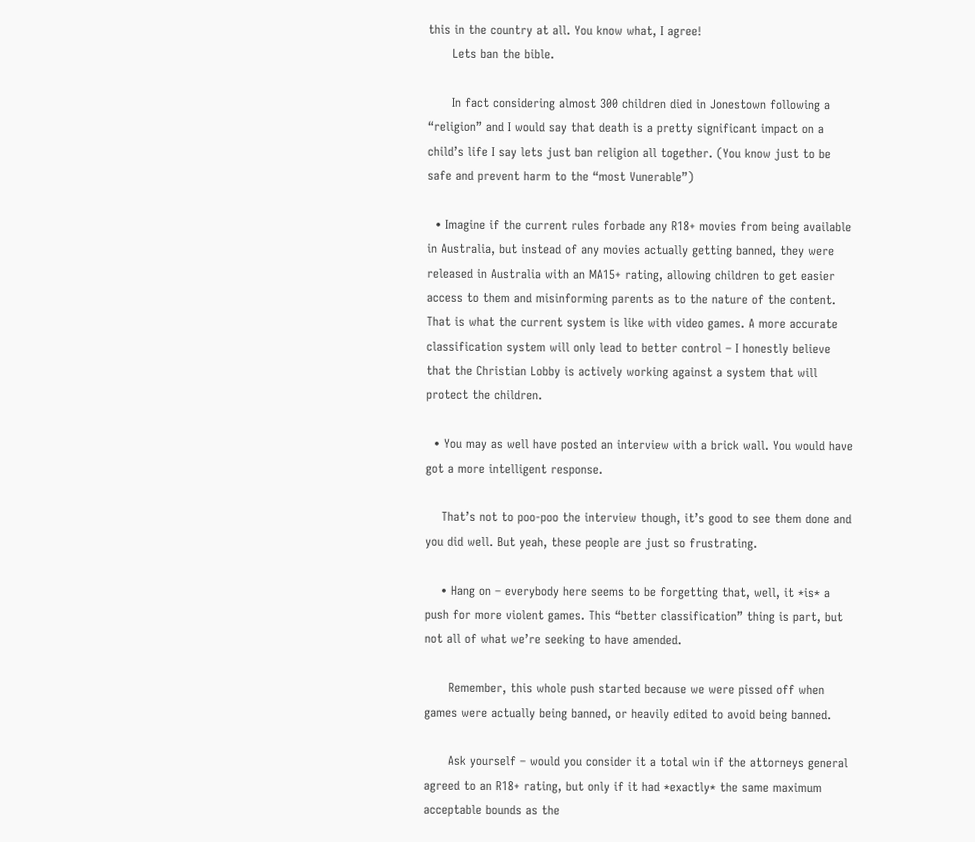this in the country at all. You know what, I agree!
      Lets ban the bible.

      In fact considering almost 300 children died in Jonestown following a “religion” and I would say that death is a pretty significant impact on a child’s life I say lets just ban religion all together. (You know just to be safe and prevent harm to the “most Vunerable”)

  • Imagine if the current rules forbade any R18+ movies from being available in Australia, but instead of any movies actually getting banned, they were released in Australia with an MA15+ rating, allowing children to get easier access to them and misinforming parents as to the nature of the content. That is what the current system is like with video games. A more accurate classification system will only lead to better control – I honestly believe that the Christian Lobby is actively working against a system that will protect the children.

  • You may as well have posted an interview with a brick wall. You would have got a more intelligent response.

    That’s not to poo-poo the interview though, it’s good to see them done and you did well. But yeah, these people are just so frustrating.

    • Hang on – everybody here seems to be forgetting that, well, it *is* a push for more violent games. This “better classification” thing is part, but not all of what we’re seeking to have amended.

      Remember, this whole push started because we were pissed off when games were actually being banned, or heavily edited to avoid being banned.

      Ask yourself – would you consider it a total win if the attorneys general agreed to an R18+ rating, but only if it had *exactly* the same maximum acceptable bounds as the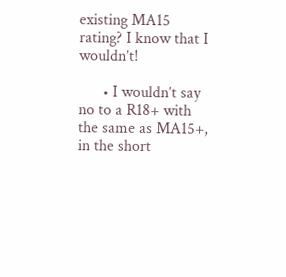existing MA15 rating? I know that I wouldn’t!

      • I wouldn’t say no to a R18+ with the same as MA15+, in the short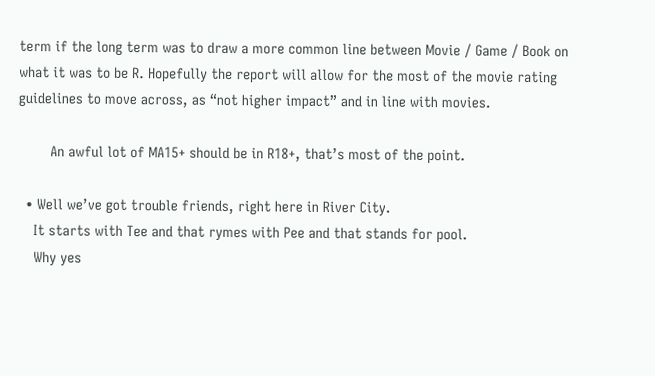term if the long term was to draw a more common line between Movie / Game / Book on what it was to be R. Hopefully the report will allow for the most of the movie rating guidelines to move across, as “not higher impact” and in line with movies.

        An awful lot of MA15+ should be in R18+, that’s most of the point.

  • Well we’ve got trouble friends, right here in River City.
    It starts with Tee and that rymes with Pee and that stands for pool.
    Why yes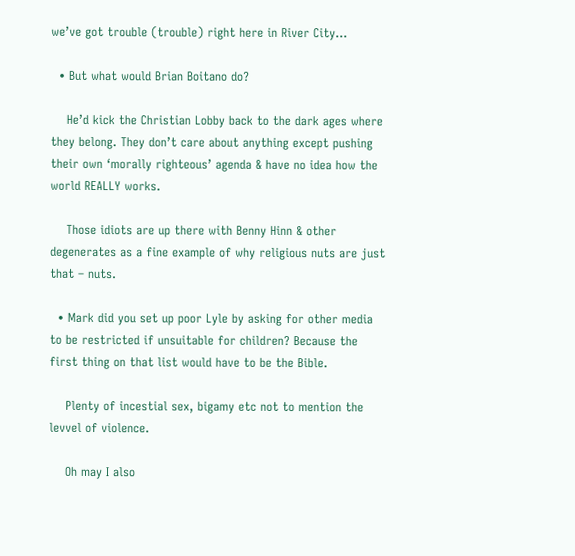we’ve got trouble (trouble) right here in River City…

  • But what would Brian Boitano do?

    He’d kick the Christian Lobby back to the dark ages where they belong. They don’t care about anything except pushing their own ‘morally righteous’ agenda & have no idea how the world REALLY works.

    Those idiots are up there with Benny Hinn & other degenerates as a fine example of why religious nuts are just that – nuts.

  • Mark did you set up poor Lyle by asking for other media to be restricted if unsuitable for children? Because the first thing on that list would have to be the Bible.

    Plenty of incestial sex, bigamy etc not to mention the levvel of violence.

    Oh may I also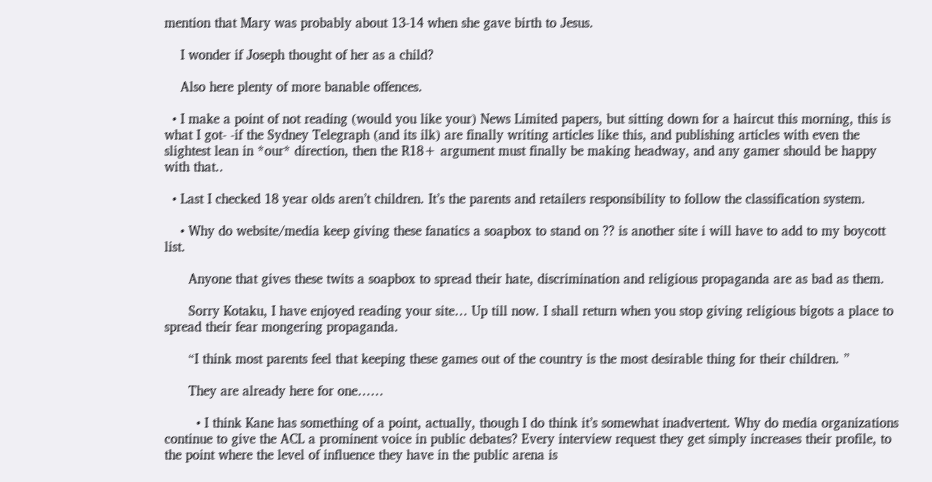mention that Mary was probably about 13-14 when she gave birth to Jesus.

    I wonder if Joseph thought of her as a child?

    Also here plenty of more banable offences.

  • I make a point of not reading (would you like your) News Limited papers, but sitting down for a haircut this morning, this is what I got- -if the Sydney Telegraph (and its ilk) are finally writing articles like this, and publishing articles with even the slightest lean in *our* direction, then the R18+ argument must finally be making headway, and any gamer should be happy with that..

  • Last I checked 18 year olds aren’t children. It’s the parents and retailers responsibility to follow the classification system.

    • Why do website/media keep giving these fanatics a soapbox to stand on ?? is another site i will have to add to my boycott list.

      Anyone that gives these twits a soapbox to spread their hate, discrimination and religious propaganda are as bad as them.

      Sorry Kotaku, I have enjoyed reading your site… Up till now. I shall return when you stop giving religious bigots a place to spread their fear mongering propaganda.

      “I think most parents feel that keeping these games out of the country is the most desirable thing for their children. ”

      They are already here for one……

        • I think Kane has something of a point, actually, though I do think it’s somewhat inadvertent. Why do media organizations continue to give the ACL a prominent voice in public debates? Every interview request they get simply increases their profile, to the point where the level of influence they have in the public arena is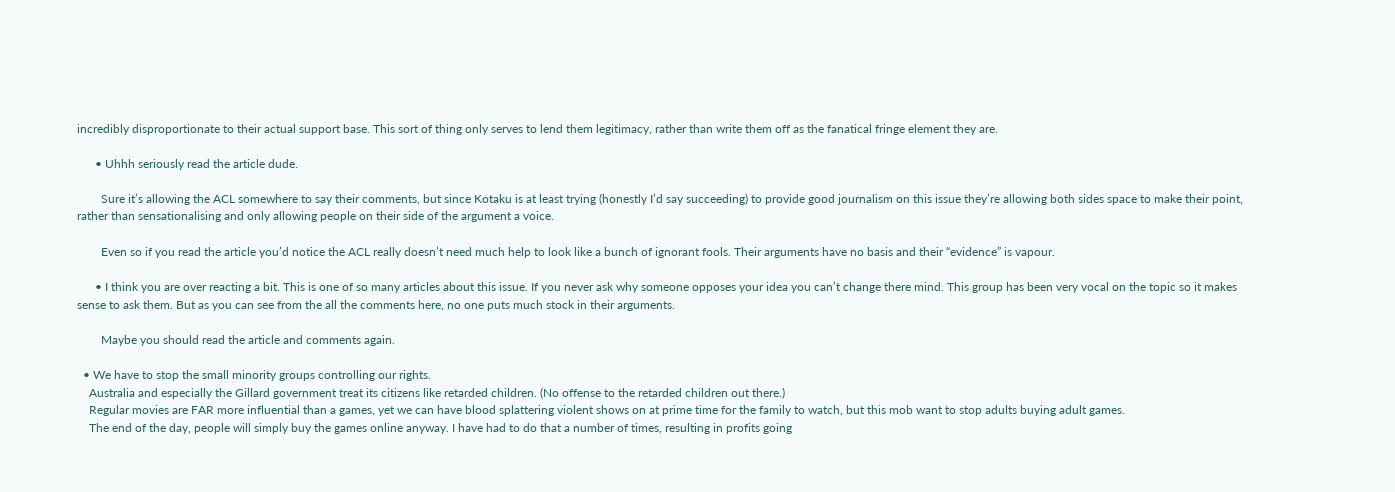incredibly disproportionate to their actual support base. This sort of thing only serves to lend them legitimacy, rather than write them off as the fanatical fringe element they are.

      • Uhhh seriously read the article dude.

        Sure it’s allowing the ACL somewhere to say their comments, but since Kotaku is at least trying (honestly I’d say succeeding) to provide good journalism on this issue they’re allowing both sides space to make their point, rather than sensationalising and only allowing people on their side of the argument a voice.

        Even so if you read the article you’d notice the ACL really doesn’t need much help to look like a bunch of ignorant fools. Their arguments have no basis and their “evidence” is vapour.

      • I think you are over reacting a bit. This is one of so many articles about this issue. If you never ask why someone opposes your idea you can’t change there mind. This group has been very vocal on the topic so it makes sense to ask them. But as you can see from the all the comments here, no one puts much stock in their arguments.

        Maybe you should read the article and comments again.

  • We have to stop the small minority groups controlling our rights.
    Australia and especially the Gillard government treat its citizens like retarded children. (No offense to the retarded children out there.)
    Regular movies are FAR more influential than a games, yet we can have blood splattering violent shows on at prime time for the family to watch, but this mob want to stop adults buying adult games.
    The end of the day, people will simply buy the games online anyway. I have had to do that a number of times, resulting in profits going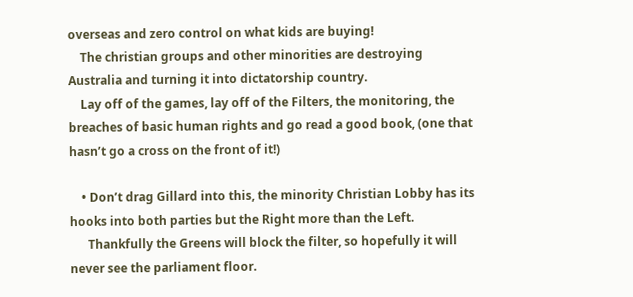overseas and zero control on what kids are buying!
    The christian groups and other minorities are destroying Australia and turning it into dictatorship country.
    Lay off of the games, lay off of the Filters, the monitoring, the breaches of basic human rights and go read a good book, (one that hasn’t go a cross on the front of it!)

    • Don’t drag Gillard into this, the minority Christian Lobby has its hooks into both parties but the Right more than the Left.
      Thankfully the Greens will block the filter, so hopefully it will never see the parliament floor.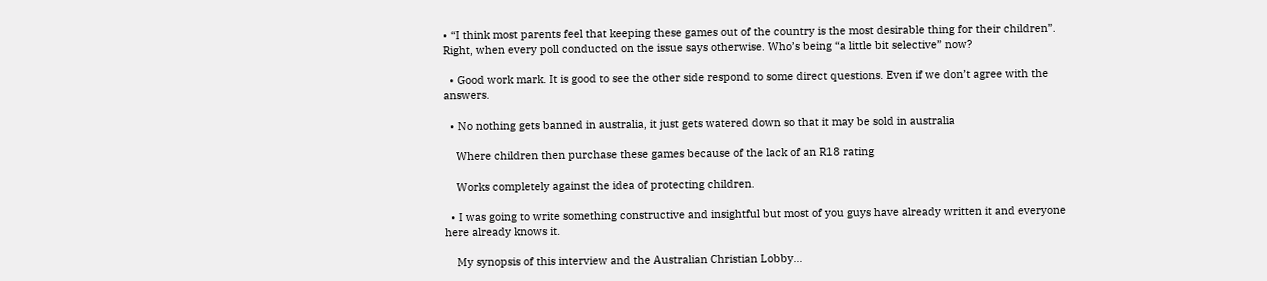• “I think most parents feel that keeping these games out of the country is the most desirable thing for their children”. Right, when every poll conducted on the issue says otherwise. Who’s being “a little bit selective” now?

  • Good work mark. It is good to see the other side respond to some direct questions. Even if we don’t agree with the answers.

  • No nothing gets banned in australia, it just gets watered down so that it may be sold in australia

    Where children then purchase these games because of the lack of an R18 rating

    Works completely against the idea of protecting children.

  • I was going to write something constructive and insightful but most of you guys have already written it and everyone here already knows it.

    My synopsis of this interview and the Australian Christian Lobby…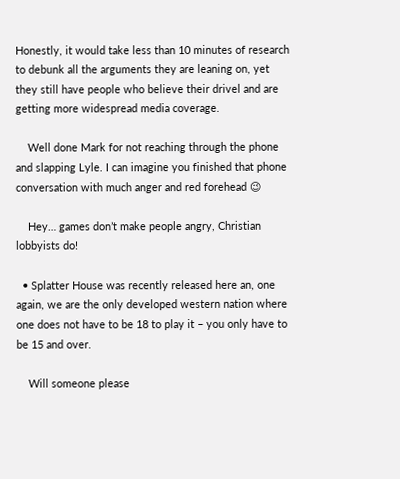Honestly, it would take less than 10 minutes of research to debunk all the arguments they are leaning on, yet they still have people who believe their drivel and are getting more widespread media coverage.

    Well done Mark for not reaching through the phone and slapping Lyle. I can imagine you finished that phone conversation with much anger and red forehead 😉

    Hey… games don’t make people angry, Christian lobbyists do!

  • Splatter House was recently released here an, one again, we are the only developed western nation where one does not have to be 18 to play it – you only have to be 15 and over.

    Will someone please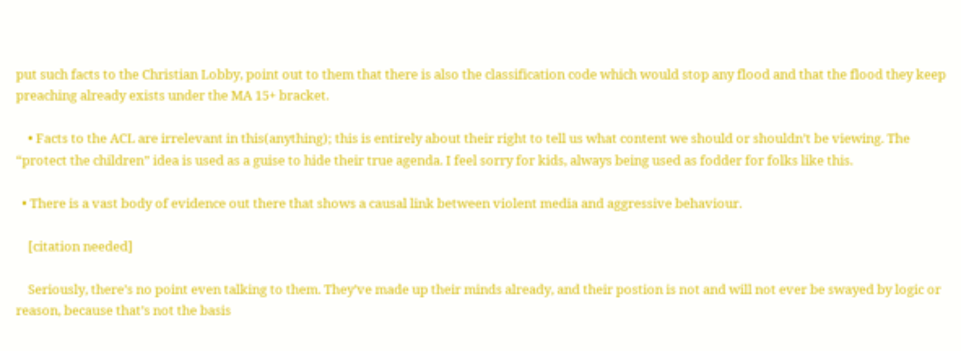put such facts to the Christian Lobby, point out to them that there is also the classification code which would stop any flood and that the flood they keep preaching already exists under the MA 15+ bracket.

    • Facts to the ACL are irrelevant in this(anything); this is entirely about their right to tell us what content we should or shouldn’t be viewing. The “protect the children” idea is used as a guise to hide their true agenda. I feel sorry for kids, always being used as fodder for folks like this.

  • There is a vast body of evidence out there that shows a causal link between violent media and aggressive behaviour.

    [citation needed]

    Seriously, there’s no point even talking to them. They’ve made up their minds already, and their postion is not and will not ever be swayed by logic or reason, because that’s not the basis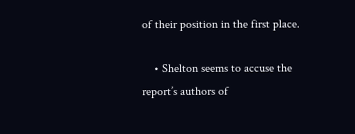of their position in the first place.

    • Shelton seems to accuse the report’s authors of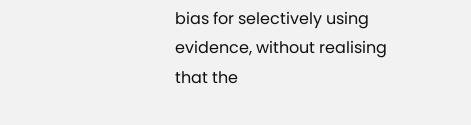bias for selectively using evidence, without realising that the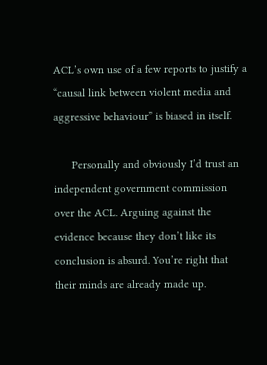ACL’s own use of a few reports to justify a “causal link between violent media and aggressive behaviour” is biased in itself.

      Personally and obviously I’d trust an independent government commission over the ACL. Arguing against the evidence because they don’t like its conclusion is absurd. You’re right that their minds are already made up.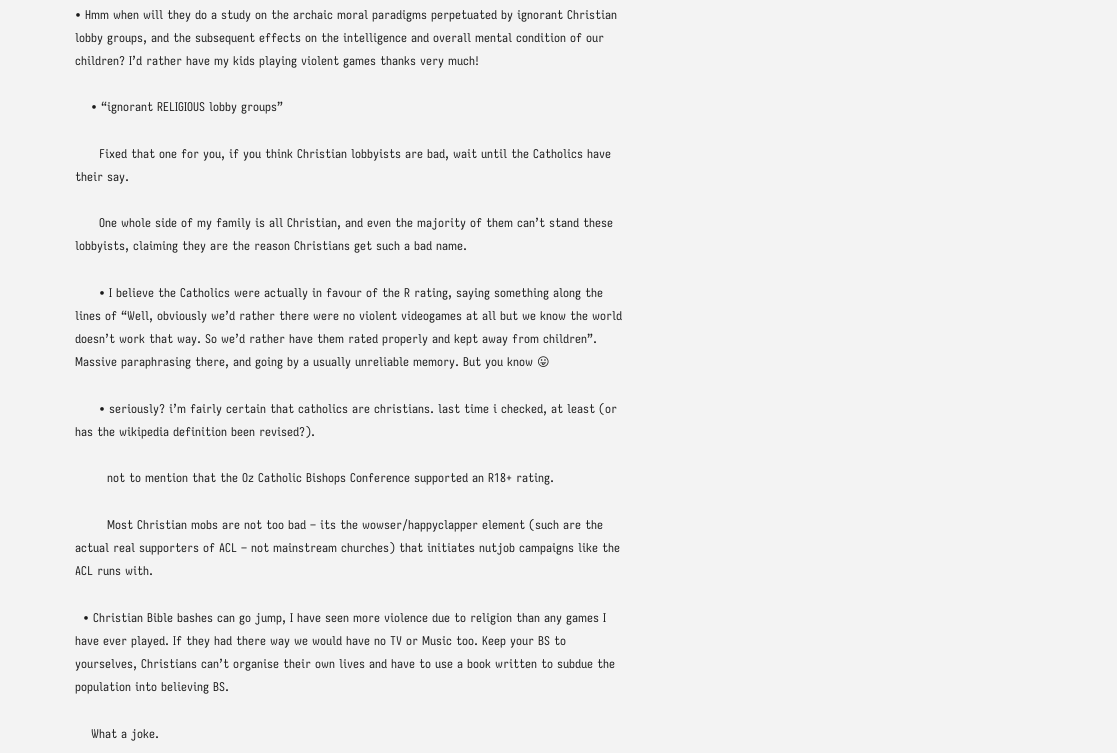• Hmm when will they do a study on the archaic moral paradigms perpetuated by ignorant Christian lobby groups, and the subsequent effects on the intelligence and overall mental condition of our children? I’d rather have my kids playing violent games thanks very much!

    • “ignorant RELIGIOUS lobby groups”

      Fixed that one for you, if you think Christian lobbyists are bad, wait until the Catholics have their say.

      One whole side of my family is all Christian, and even the majority of them can’t stand these lobbyists, claiming they are the reason Christians get such a bad name.

      • I believe the Catholics were actually in favour of the R rating, saying something along the lines of “Well, obviously we’d rather there were no violent videogames at all but we know the world doesn’t work that way. So we’d rather have them rated properly and kept away from children”. Massive paraphrasing there, and going by a usually unreliable memory. But you know 😛

      • seriously? i’m fairly certain that catholics are christians. last time i checked, at least (or has the wikipedia definition been revised?).

        not to mention that the Oz Catholic Bishops Conference supported an R18+ rating.

        Most Christian mobs are not too bad – its the wowser/happyclapper element (such are the actual real supporters of ACL – not mainstream churches) that initiates nutjob campaigns like the ACL runs with.

  • Christian Bible bashes can go jump, I have seen more violence due to religion than any games I have ever played. If they had there way we would have no TV or Music too. Keep your BS to yourselves, Christians can’t organise their own lives and have to use a book written to subdue the population into believing BS.

    What a joke.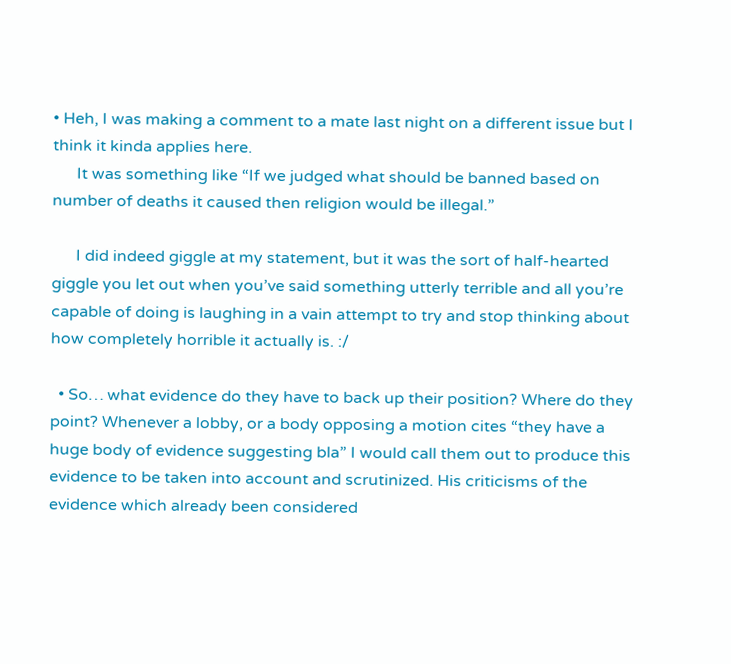• Heh, I was making a comment to a mate last night on a different issue but I think it kinda applies here.
      It was something like “If we judged what should be banned based on number of deaths it caused then religion would be illegal.”

      I did indeed giggle at my statement, but it was the sort of half-hearted giggle you let out when you’ve said something utterly terrible and all you’re capable of doing is laughing in a vain attempt to try and stop thinking about how completely horrible it actually is. :/

  • So… what evidence do they have to back up their position? Where do they point? Whenever a lobby, or a body opposing a motion cites “they have a huge body of evidence suggesting bla” I would call them out to produce this evidence to be taken into account and scrutinized. His criticisms of the evidence which already been considered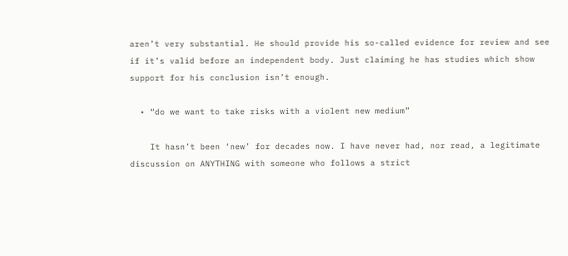aren’t very substantial. He should provide his so-called evidence for review and see if it’s valid before an independent body. Just claiming he has studies which show support for his conclusion isn’t enough.

  • “do we want to take risks with a violent new medium”

    It hasn’t been ‘new’ for decades now. I have never had, nor read, a legitimate discussion on ANYTHING with someone who follows a strict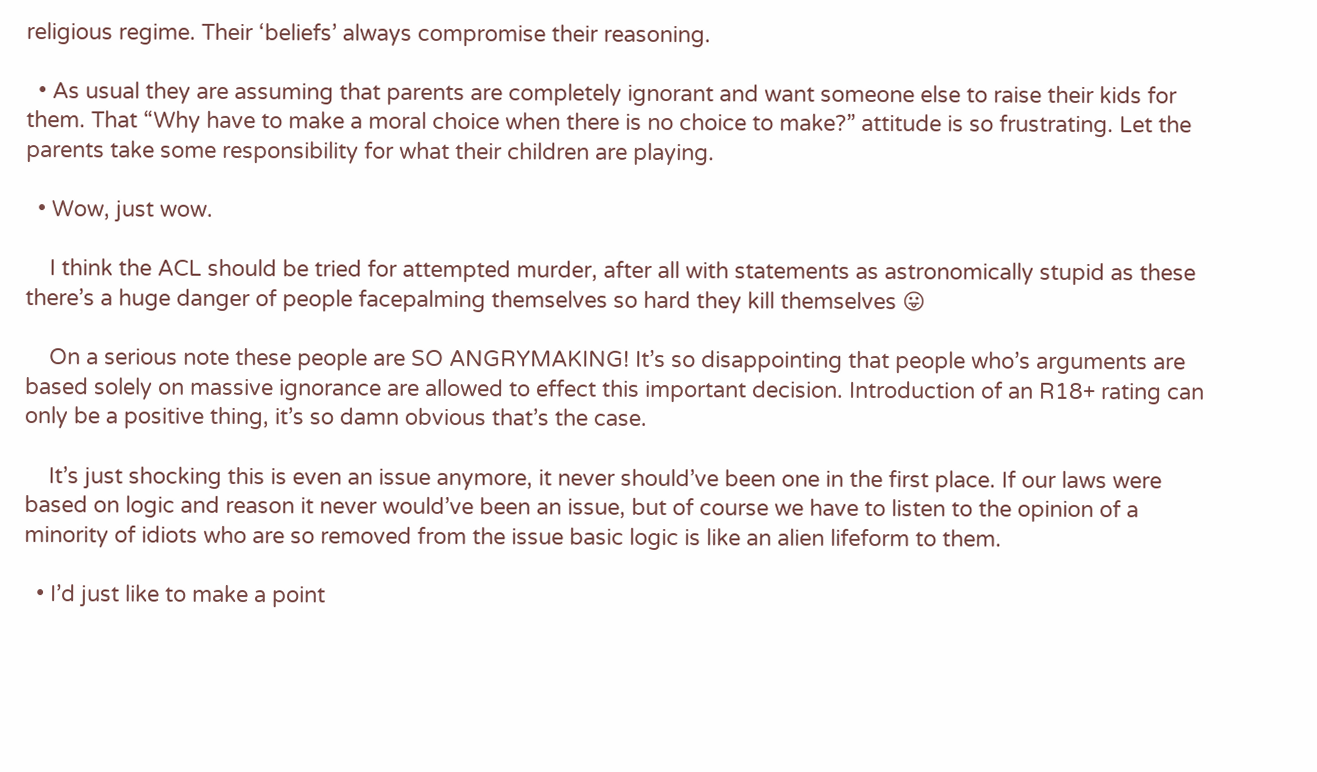religious regime. Their ‘beliefs’ always compromise their reasoning.

  • As usual they are assuming that parents are completely ignorant and want someone else to raise their kids for them. That “Why have to make a moral choice when there is no choice to make?” attitude is so frustrating. Let the parents take some responsibility for what their children are playing.

  • Wow, just wow.

    I think the ACL should be tried for attempted murder, after all with statements as astronomically stupid as these there’s a huge danger of people facepalming themselves so hard they kill themselves 😛

    On a serious note these people are SO ANGRYMAKING! It’s so disappointing that people who’s arguments are based solely on massive ignorance are allowed to effect this important decision. Introduction of an R18+ rating can only be a positive thing, it’s so damn obvious that’s the case.

    It’s just shocking this is even an issue anymore, it never should’ve been one in the first place. If our laws were based on logic and reason it never would’ve been an issue, but of course we have to listen to the opinion of a minority of idiots who are so removed from the issue basic logic is like an alien lifeform to them.

  • I’d just like to make a point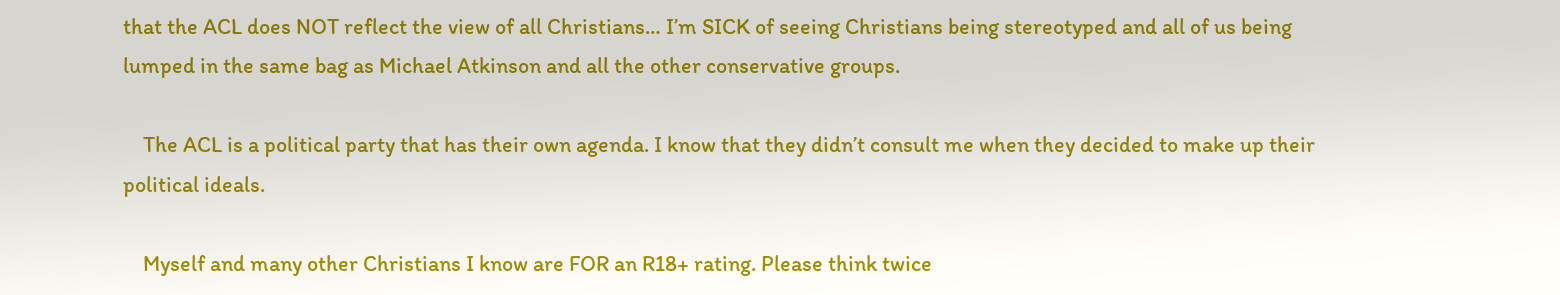that the ACL does NOT reflect the view of all Christians… I’m SICK of seeing Christians being stereotyped and all of us being lumped in the same bag as Michael Atkinson and all the other conservative groups.

    The ACL is a political party that has their own agenda. I know that they didn’t consult me when they decided to make up their political ideals.

    Myself and many other Christians I know are FOR an R18+ rating. Please think twice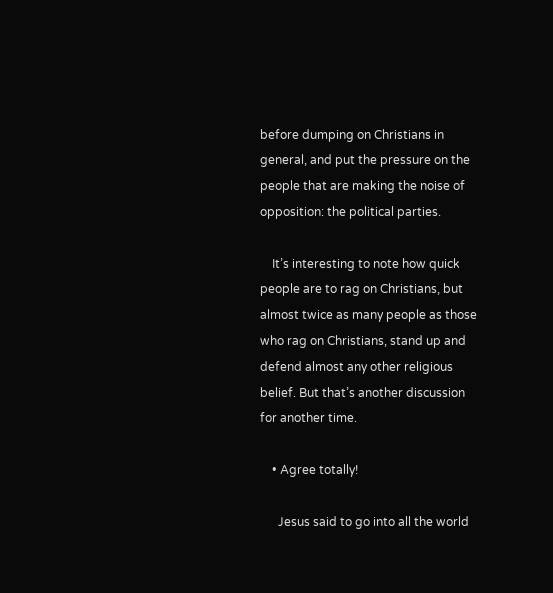before dumping on Christians in general, and put the pressure on the people that are making the noise of opposition: the political parties.

    It’s interesting to note how quick people are to rag on Christians, but almost twice as many people as those who rag on Christians, stand up and defend almost any other religious belief. But that’s another discussion for another time.

    • Agree totally!

      Jesus said to go into all the world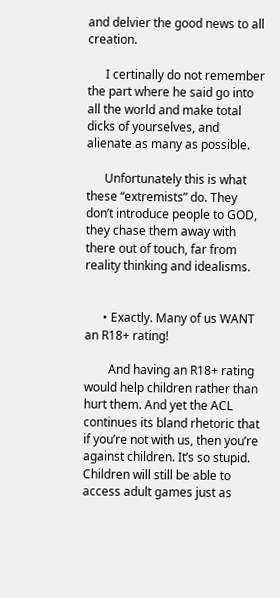and delvier the good news to all creation.

      I certinally do not remember the part where he said go into all the world and make total dicks of yourselves, and alienate as many as possible.

      Unfortunately this is what these “extremists” do. They don’t introduce people to GOD, they chase them away with there out of touch, far from reality thinking and idealisms.


      • Exactly. Many of us WANT an R18+ rating!

        And having an R18+ rating would help children rather than hurt them. And yet the ACL continues its bland rhetoric that if you’re not with us, then you’re against children. It’s so stupid. Children will still be able to access adult games just as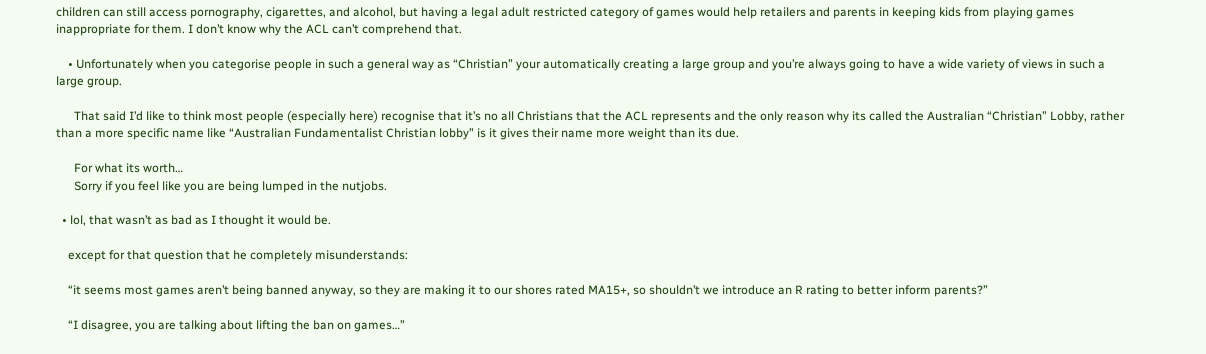children can still access pornography, cigarettes, and alcohol, but having a legal adult restricted category of games would help retailers and parents in keeping kids from playing games inappropriate for them. I don’t know why the ACL can’t comprehend that.

    • Unfortunately when you categorise people in such a general way as “Christian” your automatically creating a large group and you’re always going to have a wide variety of views in such a large group.

      That said I’d like to think most people (especially here) recognise that it’s no all Christians that the ACL represents and the only reason why its called the Australian “Christian” Lobby, rather than a more specific name like “Australian Fundamentalist Christian lobby” is it gives their name more weight than its due.

      For what its worth…
      Sorry if you feel like you are being lumped in the nutjobs.

  • lol, that wasn’t as bad as I thought it would be.

    except for that question that he completely misunderstands:

    “it seems most games aren’t being banned anyway, so they are making it to our shores rated MA15+, so shouldn’t we introduce an R rating to better inform parents?”

    “I disagree, you are talking about lifting the ban on games…”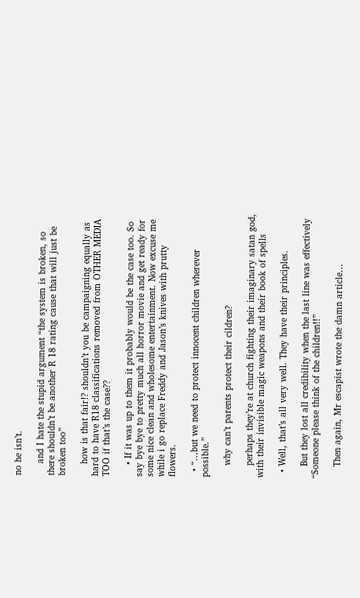no he isn’t.

    and I hate the stupid argument “the system is broken, so there shouldn’t be another R 18 rating cause that will just be broken too”

    how is that fair!? shouldn’t you be campaigning equally as hard to have R18 classifications removed from OTHER MEDIA TOO if that’s the case??

    • If it was up to them it probably would be the case too. So say bye bye to pretty much all horror movie and get ready for some nice clean and wholesome entertainment. Now excuse me while i go replace Freddy and Jason’s knives with prutty flowers.

  • “…but we need to protect innocent children wherever possible.”

    why can’t parents protect their cildren?

    perhaps they’re at church fighting their imaginary satan god, with their invisible magic weapons and their book of spells

  • Well, that’s all very well. They have their principles.

    But they lost all credibility when the last line was effectively “Someone please think of the children!!”

    Then again, Mr escapist wrote the damn article…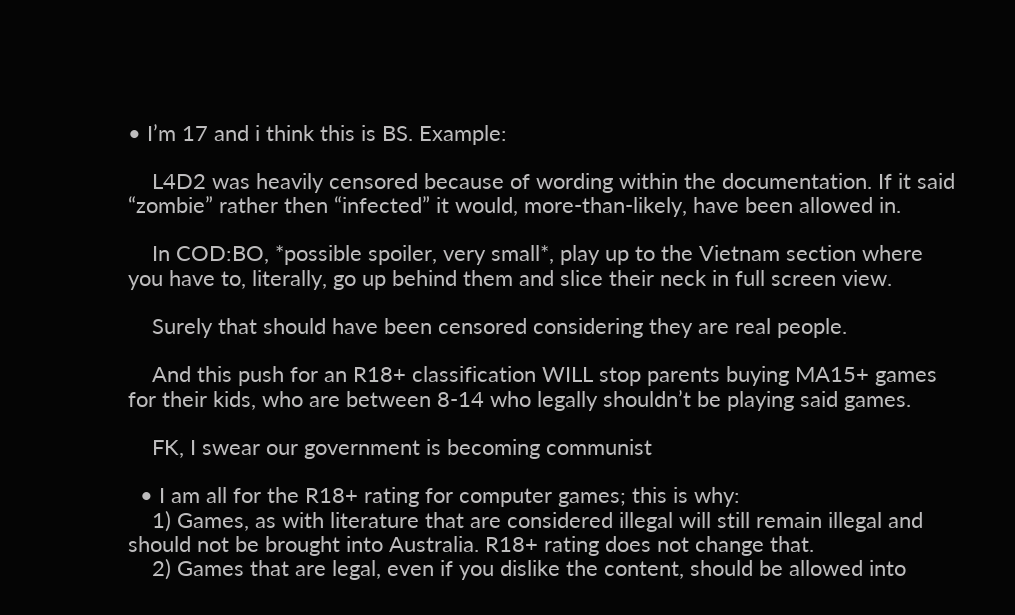• I’m 17 and i think this is BS. Example:

    L4D2 was heavily censored because of wording within the documentation. If it said “zombie” rather then “infected” it would, more-than-likely, have been allowed in.

    In COD:BO, *possible spoiler, very small*, play up to the Vietnam section where you have to, literally, go up behind them and slice their neck in full screen view.

    Surely that should have been censored considering they are real people.

    And this push for an R18+ classification WILL stop parents buying MA15+ games for their kids, who are between 8-14 who legally shouldn’t be playing said games.

    FK, I swear our government is becoming communist

  • I am all for the R18+ rating for computer games; this is why:
    1) Games, as with literature that are considered illegal will still remain illegal and should not be brought into Australia. R18+ rating does not change that.
    2) Games that are legal, even if you dislike the content, should be allowed into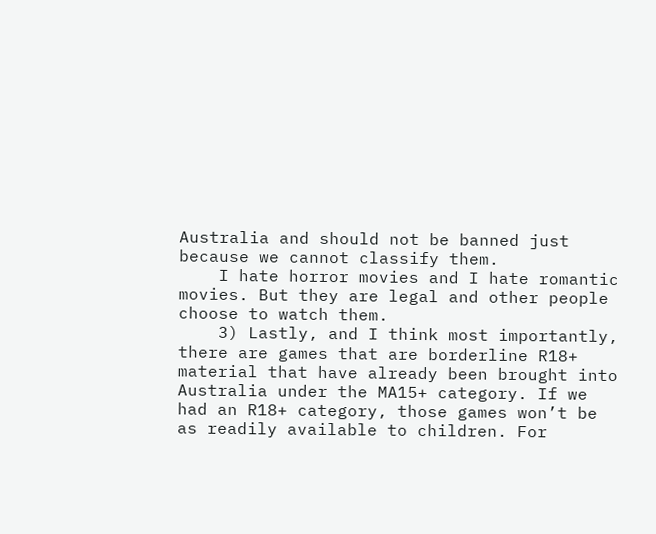Australia and should not be banned just because we cannot classify them.
    I hate horror movies and I hate romantic movies. But they are legal and other people choose to watch them.
    3) Lastly, and I think most importantly, there are games that are borderline R18+ material that have already been brought into Australia under the MA15+ category. If we had an R18+ category, those games won’t be as readily available to children. For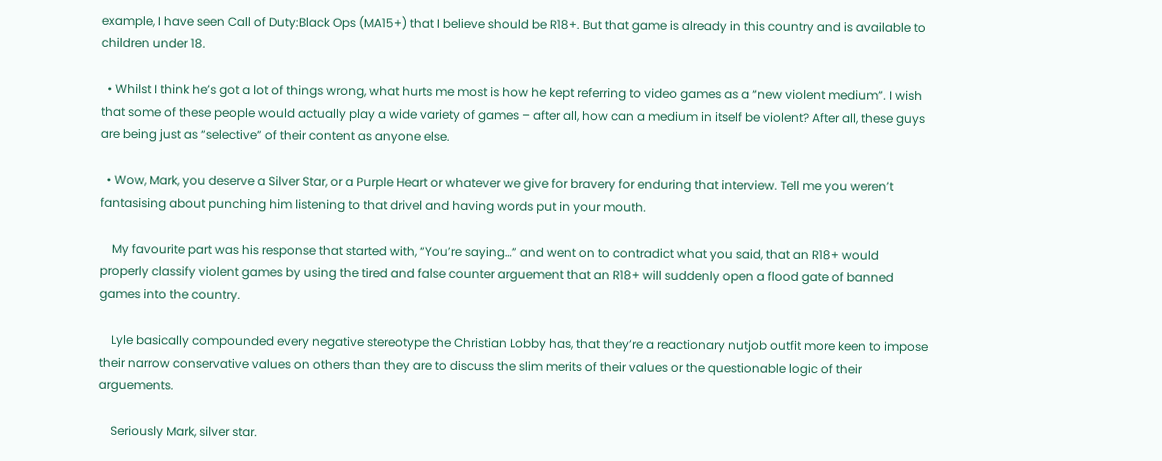example, I have seen Call of Duty:Black Ops (MA15+) that I believe should be R18+. But that game is already in this country and is available to children under 18.

  • Whilst I think he’s got a lot of things wrong, what hurts me most is how he kept referring to video games as a “new violent medium”. I wish that some of these people would actually play a wide variety of games – after all, how can a medium in itself be violent? After all, these guys are being just as “selective” of their content as anyone else.

  • Wow, Mark, you deserve a Silver Star, or a Purple Heart or whatever we give for bravery for enduring that interview. Tell me you weren’t fantasising about punching him listening to that drivel and having words put in your mouth.

    My favourite part was his response that started with, “You’re saying…” and went on to contradict what you said, that an R18+ would properly classify violent games by using the tired and false counter arguement that an R18+ will suddenly open a flood gate of banned games into the country.

    Lyle basically compounded every negative stereotype the Christian Lobby has, that they’re a reactionary nutjob outfit more keen to impose their narrow conservative values on others than they are to discuss the slim merits of their values or the questionable logic of their arguements.

    Seriously Mark, silver star.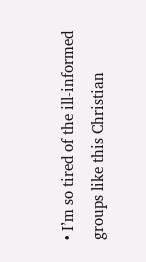• I’m so tired of the ill-informed groups like this Christian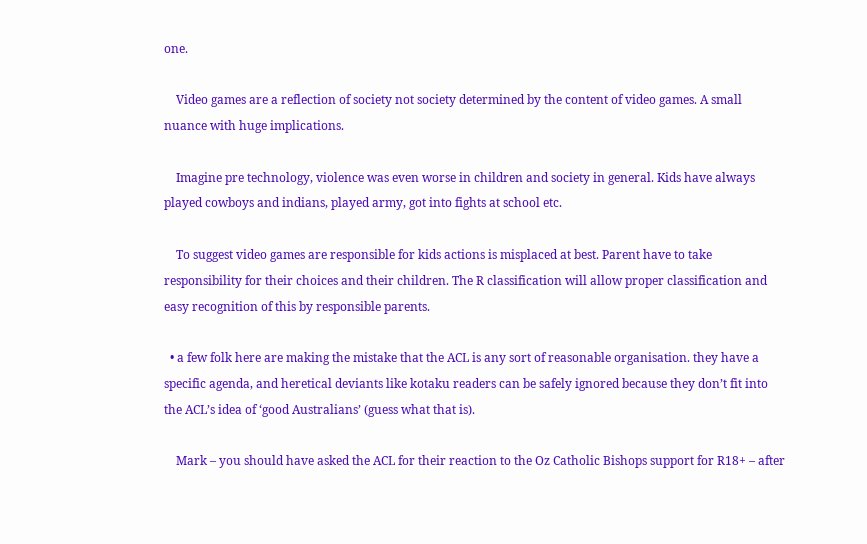one.

    Video games are a reflection of society not society determined by the content of video games. A small nuance with huge implications.

    Imagine pre technology, violence was even worse in children and society in general. Kids have always played cowboys and indians, played army, got into fights at school etc.

    To suggest video games are responsible for kids actions is misplaced at best. Parent have to take responsibility for their choices and their children. The R classification will allow proper classification and easy recognition of this by responsible parents.

  • a few folk here are making the mistake that the ACL is any sort of reasonable organisation. they have a specific agenda, and heretical deviants like kotaku readers can be safely ignored because they don’t fit into the ACL’s idea of ‘good Australians’ (guess what that is).

    Mark – you should have asked the ACL for their reaction to the Oz Catholic Bishops support for R18+ – after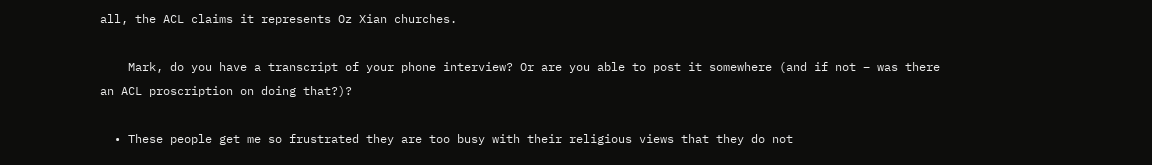all, the ACL claims it represents Oz Xian churches.

    Mark, do you have a transcript of your phone interview? Or are you able to post it somewhere (and if not – was there an ACL proscription on doing that?)?

  • These people get me so frustrated they are too busy with their religious views that they do not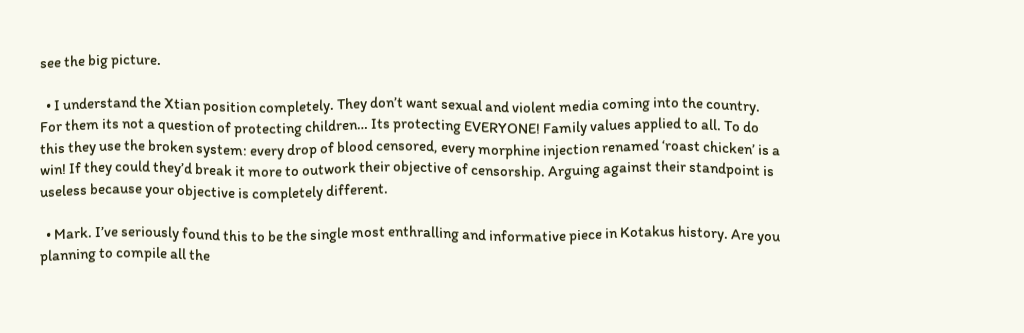see the big picture.

  • I understand the Xtian position completely. They don’t want sexual and violent media coming into the country. For them its not a question of protecting children… Its protecting EVERYONE! Family values applied to all. To do this they use the broken system: every drop of blood censored, every morphine injection renamed ‘roast chicken’ is a win! If they could they’d break it more to outwork their objective of censorship. Arguing against their standpoint is useless because your objective is completely different.

  • Mark. I’ve seriously found this to be the single most enthralling and informative piece in Kotakus history. Are you planning to compile all the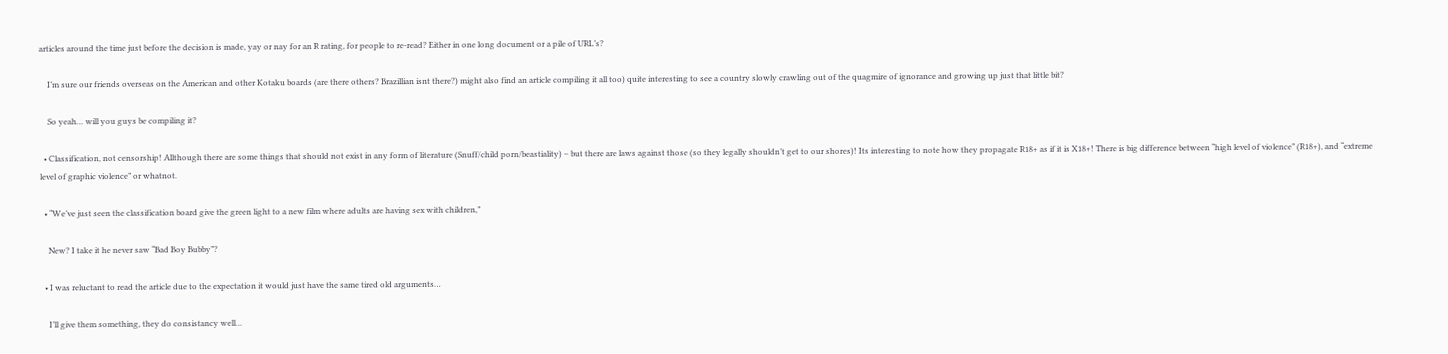articles around the time just before the decision is made, yay or nay for an R rating, for people to re-read? Either in one long document or a pile of URL’s?

    I’m sure our friends overseas on the American and other Kotaku boards (are there others? Brazillian isnt there?) might also find an article compiling it all too) quite interesting to see a country slowly crawling out of the quagmire of ignorance and growing up just that little bit?

    So yeah… will you guys be compiling it?

  • Classification, not censorship! Allthough there are some things that should not exist in any form of literature (Snuff/child porn/beastiality) – but there are laws against those (so they legally shouldn’t get to our shores)! Its interesting to note how they propagate R18+ as if it is X18+! There is big difference between “high level of violence” (R18+), and “extreme level of graphic violence” or whatnot.

  • “We’ve just seen the classification board give the green light to a new film where adults are having sex with children,”

    New? I take it he never saw “Bad Boy Bubby”?

  • I was reluctant to read the article due to the expectation it would just have the same tired old arguments…

    I’ll give them something, they do consistancy well…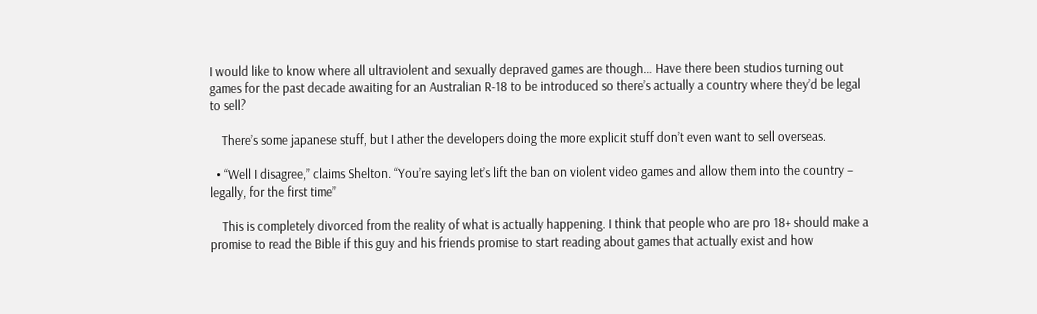I would like to know where all ultraviolent and sexually depraved games are though… Have there been studios turning out games for the past decade awaiting for an Australian R-18 to be introduced so there’s actually a country where they’d be legal to sell?

    There’s some japanese stuff, but I ather the developers doing the more explicit stuff don’t even want to sell overseas.

  • “Well I disagree,” claims Shelton. “You’re saying let’s lift the ban on violent video games and allow them into the country – legally, for the first time”

    This is completely divorced from the reality of what is actually happening. I think that people who are pro 18+ should make a promise to read the Bible if this guy and his friends promise to start reading about games that actually exist and how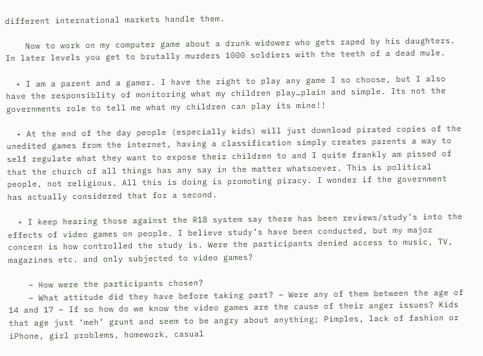different international markets handle them.

    Now to work on my computer game about a drunk widower who gets raped by his daughters. In later levels you get to brutally murders 1000 soldiers with the teeth of a dead mule.

  • I am a parent and a gamer. I have the right to play any game I so choose, but I also have the responsiblity of monitoring what my children play…plain and simple. Its not the governments role to tell me what my children can play its mine!!

  • At the end of the day people (especially kids) will just download pirated copies of the unedited games from the internet, having a classification simply creates parents a way to self regulate what they want to expose their children to and I quite frankly am pissed of that the church of all things has any say in the matter whatsoever. This is political people, not religious. All this is doing is promoting piracy. I wonder if the government has actually considered that for a second.

  • I keep hearing those against the R18 system say there has been reviews/study’s into the effects of video games on people. I believe study’s have been conducted, but my major concern is how controlled the study is. Were the participants denied access to music, TV, magazines etc. and only subjected to video games?

    – How were the participants chosen?
    – What attitude did they have before taking part? – Were any of them between the age of 14 and 17 – If so how do we know the video games are the cause of their anger issues? Kids that age just ‘meh’ grunt and seem to be angry about anything; Pimples, lack of fashion or iPhone, girl problems, homework, casual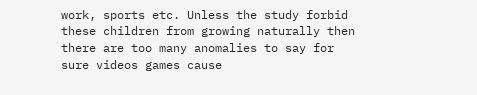work, sports etc. Unless the study forbid these children from growing naturally then there are too many anomalies to say for sure videos games cause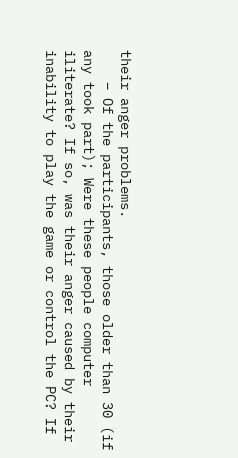their anger problems.
    – Of the participants, those older than 30 (if any took part); Were these people computer iliterate? If so, was their anger caused by their inability to play the game or control the PC? If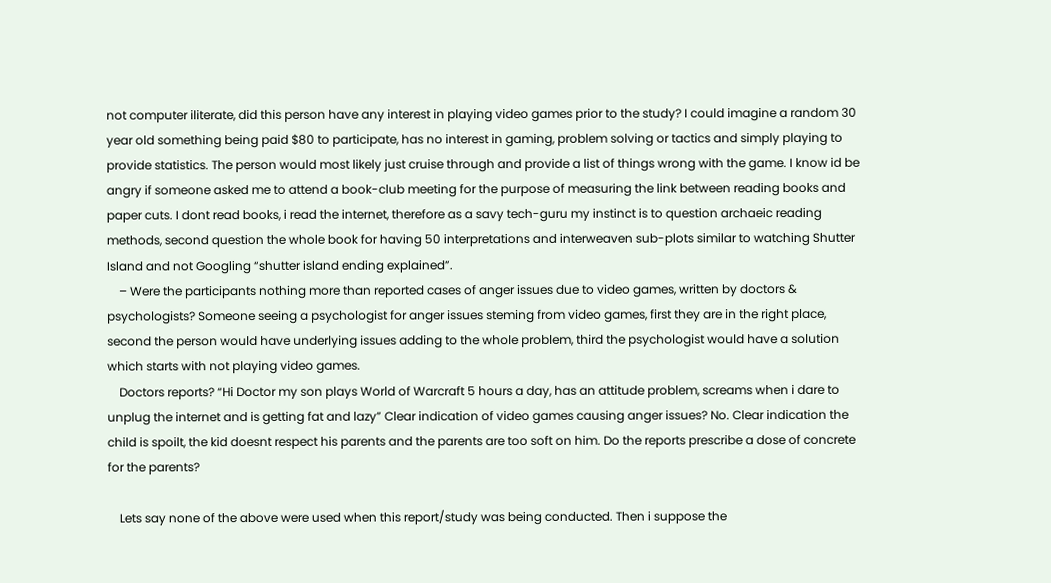not computer iliterate, did this person have any interest in playing video games prior to the study? I could imagine a random 30 year old something being paid $80 to participate, has no interest in gaming, problem solving or tactics and simply playing to provide statistics. The person would most likely just cruise through and provide a list of things wrong with the game. I know id be angry if someone asked me to attend a book-club meeting for the purpose of measuring the link between reading books and paper cuts. I dont read books, i read the internet, therefore as a savy tech-guru my instinct is to question archaeic reading methods, second question the whole book for having 50 interpretations and interweaven sub-plots similar to watching Shutter Island and not Googling “shutter island ending explained”.
    – Were the participants nothing more than reported cases of anger issues due to video games, written by doctors & psychologists? Someone seeing a psychologist for anger issues steming from video games, first they are in the right place, second the person would have underlying issues adding to the whole problem, third the psychologist would have a solution which starts with not playing video games.
    Doctors reports? “Hi Doctor my son plays World of Warcraft 5 hours a day, has an attitude problem, screams when i dare to unplug the internet and is getting fat and lazy” Clear indication of video games causing anger issues? No. Clear indication the child is spoilt, the kid doesnt respect his parents and the parents are too soft on him. Do the reports prescribe a dose of concrete for the parents?

    Lets say none of the above were used when this report/study was being conducted. Then i suppose the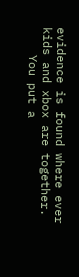evidence is found where ever kids and xbox are together.
    You put a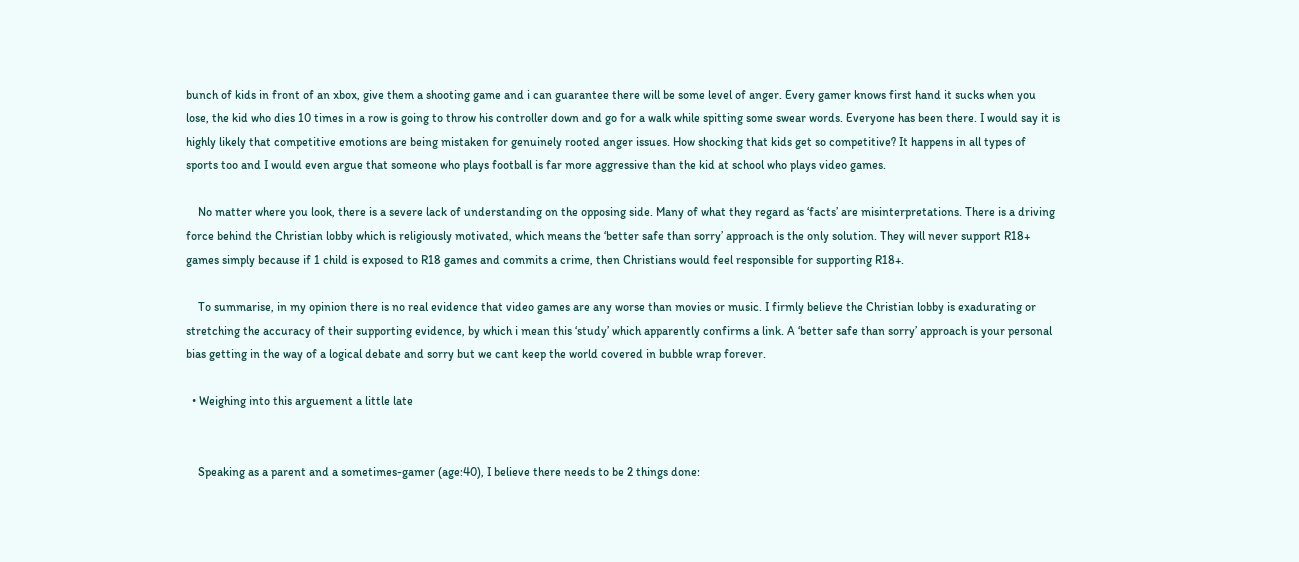bunch of kids in front of an xbox, give them a shooting game and i can guarantee there will be some level of anger. Every gamer knows first hand it sucks when you lose, the kid who dies 10 times in a row is going to throw his controller down and go for a walk while spitting some swear words. Everyone has been there. I would say it is highly likely that competitive emotions are being mistaken for genuinely rooted anger issues. How shocking that kids get so competitive? It happens in all types of sports too and I would even argue that someone who plays football is far more aggressive than the kid at school who plays video games.

    No matter where you look, there is a severe lack of understanding on the opposing side. Many of what they regard as ‘facts’ are misinterpretations. There is a driving force behind the Christian lobby which is religiously motivated, which means the ‘better safe than sorry’ approach is the only solution. They will never support R18+ games simply because if 1 child is exposed to R18 games and commits a crime, then Christians would feel responsible for supporting R18+.

    To summarise, in my opinion there is no real evidence that video games are any worse than movies or music. I firmly believe the Christian lobby is exadurating or stretching the accuracy of their supporting evidence, by which i mean this ‘study’ which apparently confirms a link. A ‘better safe than sorry’ approach is your personal bias getting in the way of a logical debate and sorry but we cant keep the world covered in bubble wrap forever.

  • Weighing into this arguement a little late


    Speaking as a parent and a sometimes-gamer (age:40), I believe there needs to be 2 things done: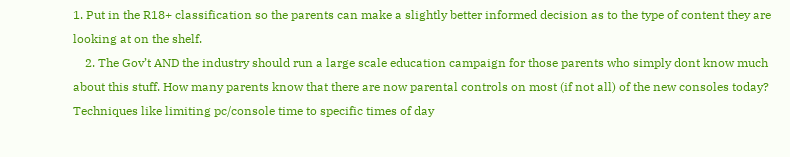1. Put in the R18+ classification so the parents can make a slightly better informed decision as to the type of content they are looking at on the shelf.
    2. The Gov’t AND the industry should run a large scale education campaign for those parents who simply dont know much about this stuff. How many parents know that there are now parental controls on most (if not all) of the new consoles today? Techniques like limiting pc/console time to specific times of day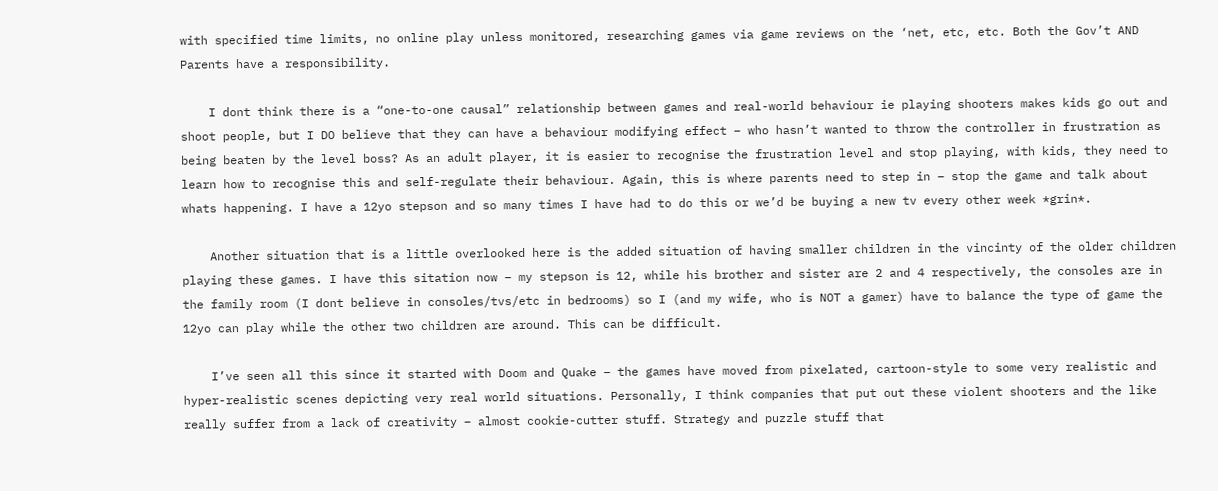with specified time limits, no online play unless monitored, researching games via game reviews on the ‘net, etc, etc. Both the Gov’t AND Parents have a responsibility.

    I dont think there is a “one-to-one causal” relationship between games and real-world behaviour ie playing shooters makes kids go out and shoot people, but I DO believe that they can have a behaviour modifying effect – who hasn’t wanted to throw the controller in frustration as being beaten by the level boss? As an adult player, it is easier to recognise the frustration level and stop playing, with kids, they need to learn how to recognise this and self-regulate their behaviour. Again, this is where parents need to step in – stop the game and talk about whats happening. I have a 12yo stepson and so many times I have had to do this or we’d be buying a new tv every other week *grin*.

    Another situation that is a little overlooked here is the added situation of having smaller children in the vincinty of the older children playing these games. I have this sitation now – my stepson is 12, while his brother and sister are 2 and 4 respectively, the consoles are in the family room (I dont believe in consoles/tvs/etc in bedrooms) so I (and my wife, who is NOT a gamer) have to balance the type of game the 12yo can play while the other two children are around. This can be difficult.

    I’ve seen all this since it started with Doom and Quake – the games have moved from pixelated, cartoon-style to some very realistic and hyper-realistic scenes depicting very real world situations. Personally, I think companies that put out these violent shooters and the like really suffer from a lack of creativity – almost cookie-cutter stuff. Strategy and puzzle stuff that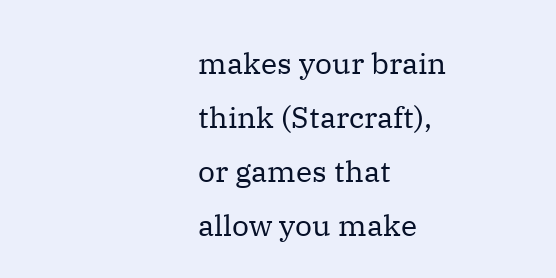makes your brain think (Starcraft), or games that allow you make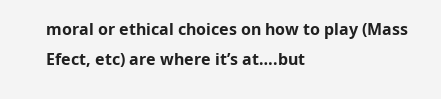moral or ethical choices on how to play (Mass Efect, etc) are where it’s at….but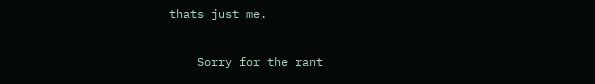thats just me.

    Sorry for the rant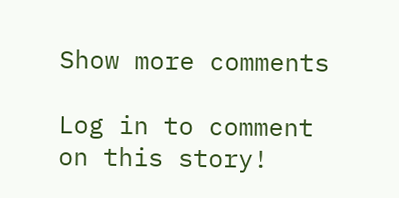Show more comments

Log in to comment on this story!